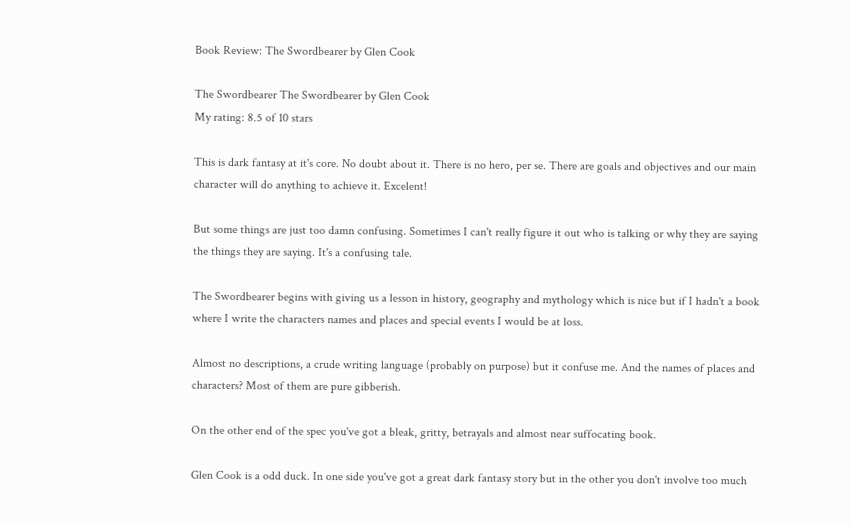Book Review: The Swordbearer by Glen Cook

The Swordbearer The Swordbearer by Glen Cook
My rating: 8.5 of 10 stars

This is dark fantasy at it's core. No doubt about it. There is no hero, per se. There are goals and objectives and our main character will do anything to achieve it. Excelent!

But some things are just too damn confusing. Sometimes I can't really figure it out who is talking or why they are saying the things they are saying. It's a confusing tale.

The Swordbearer begins with giving us a lesson in history, geography and mythology which is nice but if I hadn't a book where I write the characters names and places and special events I would be at loss.

Almost no descriptions, a crude writing language (probably on purpose) but it confuse me. And the names of places and characters? Most of them are pure gibberish.

On the other end of the spec you've got a bleak, gritty, betrayals and almost near suffocating book.

Glen Cook is a odd duck. In one side you've got a great dark fantasy story but in the other you don't involve too much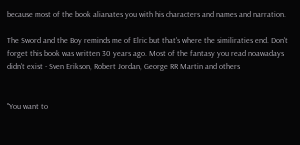because most of the book alianates you with his characters and names and narration.

The Sword and the Boy reminds me of Elric but that's where the similiraties end. Don't forget this book was written 30 years ago. Most of the fantasy you read noawadays didn't exist - Sven Erikson, Robert Jordan, George RR Martin and others


"You want to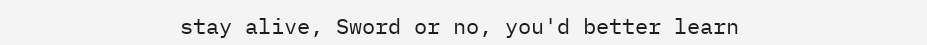stay alive, Sword or no, you'd better learn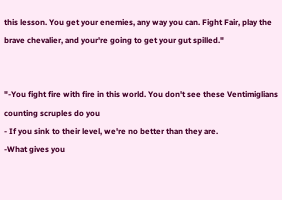this lesson. You get your enemies, any way you can. Fight Fair, play the brave chevalier, and your're going to get your gut spilled."


"-You fight fire with fire in this world. You don't see these Ventimiglians counting scruples do you
- If you sink to their level, we're no better than they are.
-What gives you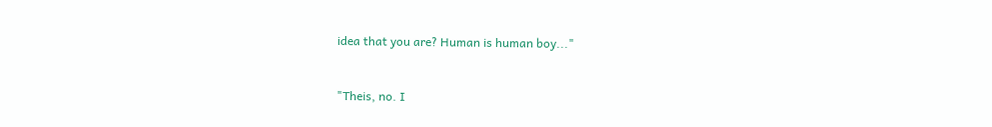idea that you are? Human is human boy..."


"Theis, no. I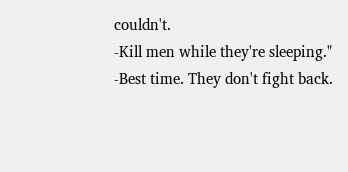couldn't.
-Kill men while they're sleeping."
-Best time. They don't fight back.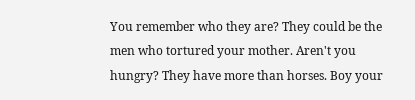You remember who they are? They could be the men who tortured your mother. Aren't you hungry? They have more than horses. Boy your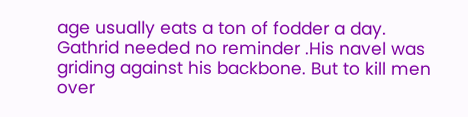age usually eats a ton of fodder a day.
Gathrid needed no reminder .His navel was griding against his backbone. But to kill men over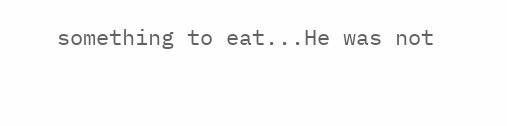something to eat...He was not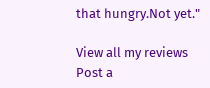that hungry.Not yet."

View all my reviews
Post a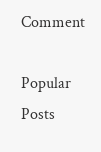Comment

Popular Posts